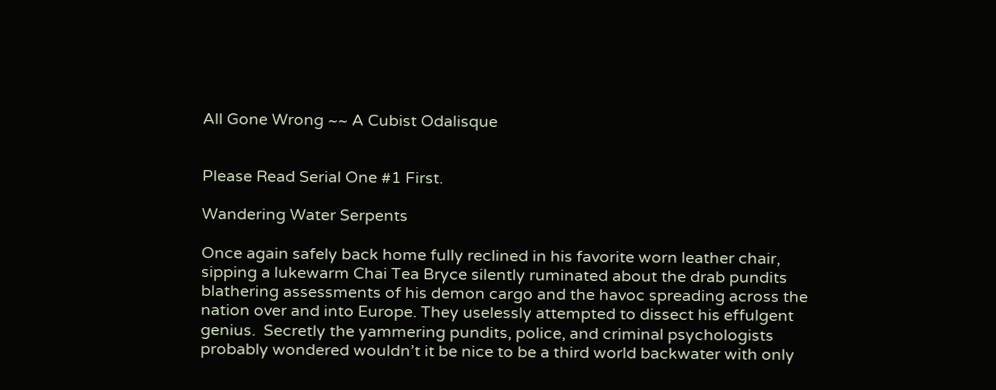All Gone Wrong ~~ A Cubist Odalisque


Please Read Serial One #1 First.

Wandering Water Serpents

Once again safely back home fully reclined in his favorite worn leather chair, sipping a lukewarm Chai Tea Bryce silently ruminated about the drab pundits blathering assessments of his demon cargo and the havoc spreading across the nation over and into Europe. They uselessly attempted to dissect his effulgent genius.  Secretly the yammering pundits, police, and criminal psychologists probably wondered wouldn’t it be nice to be a third world backwater with only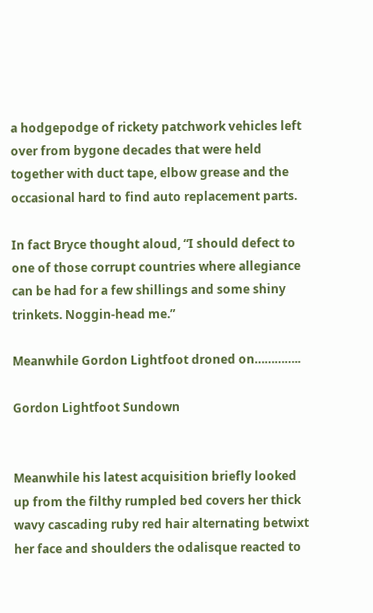a hodgepodge of rickety patchwork vehicles left over from bygone decades that were held together with duct tape, elbow grease and the occasional hard to find auto replacement parts.

In fact Bryce thought aloud, “I should defect to one of those corrupt countries where allegiance can be had for a few shillings and some shiny trinkets. Noggin-head me.”

Meanwhile Gordon Lightfoot droned on…………..

Gordon Lightfoot Sundown


Meanwhile his latest acquisition briefly looked up from the filthy rumpled bed covers her thick wavy cascading ruby red hair alternating betwixt her face and shoulders the odalisque reacted to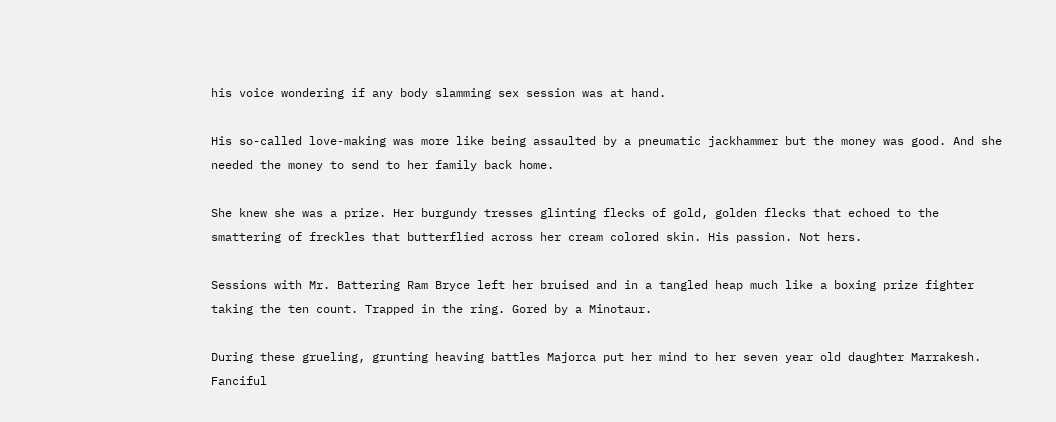his voice wondering if any body slamming sex session was at hand.

His so-called love-making was more like being assaulted by a pneumatic jackhammer but the money was good. And she needed the money to send to her family back home.

She knew she was a prize. Her burgundy tresses glinting flecks of gold, golden flecks that echoed to the smattering of freckles that butterflied across her cream colored skin. His passion. Not hers.

Sessions with Mr. Battering Ram Bryce left her bruised and in a tangled heap much like a boxing prize fighter taking the ten count. Trapped in the ring. Gored by a Minotaur.

During these grueling, grunting heaving battles Majorca put her mind to her seven year old daughter Marrakesh.  Fanciful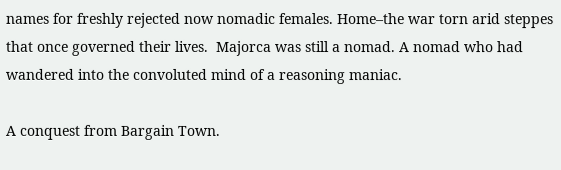names for freshly rejected now nomadic females. Home–the war torn arid steppes that once governed their lives.  Majorca was still a nomad. A nomad who had wandered into the convoluted mind of a reasoning maniac.

A conquest from Bargain Town.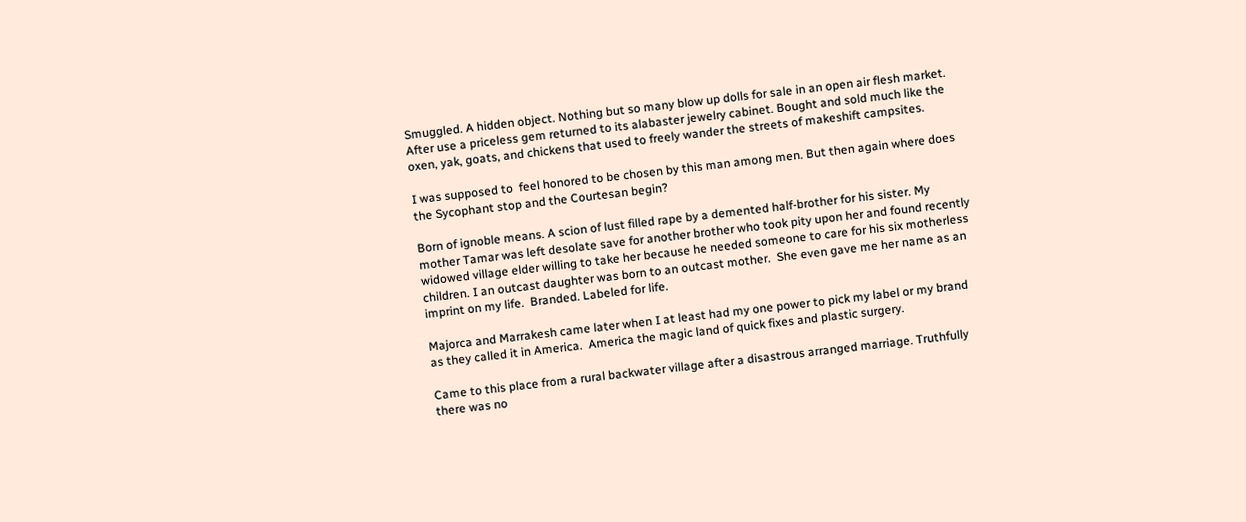Smuggled. A hidden object. Nothing but so many blow up dolls for sale in an open air flesh market. After use a priceless gem returned to its alabaster jewelry cabinet. Bought and sold much like the oxen, yak, goats, and chickens that used to freely wander the streets of makeshift campsites.

I was supposed to  feel honored to be chosen by this man among men. But then again where does the Sycophant stop and the Courtesan begin?

Born of ignoble means. A scion of lust filled rape by a demented half-brother for his sister. My mother Tamar was left desolate save for another brother who took pity upon her and found recently widowed village elder willing to take her because he needed someone to care for his six motherless children. I an outcast daughter was born to an outcast mother.  She even gave me her name as an imprint on my life.  Branded. Labeled for life.

Majorca and Marrakesh came later when I at least had my one power to pick my label or my brand as they called it in America.  America the magic land of quick fixes and plastic surgery.

Came to this place from a rural backwater village after a disastrous arranged marriage. Truthfully there was no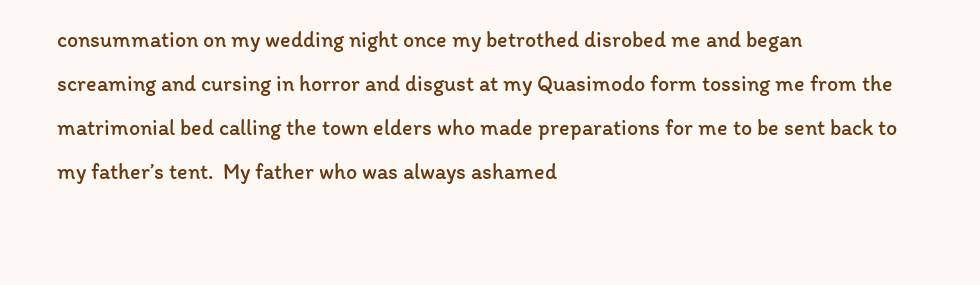consummation on my wedding night once my betrothed disrobed me and began screaming and cursing in horror and disgust at my Quasimodo form tossing me from the matrimonial bed calling the town elders who made preparations for me to be sent back to my father’s tent.  My father who was always ashamed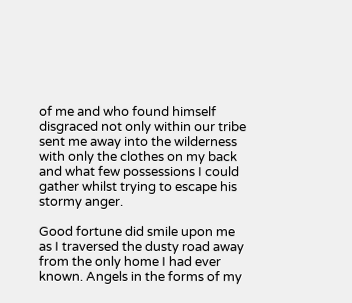of me and who found himself disgraced not only within our tribe sent me away into the wilderness with only the clothes on my back and what few possessions I could gather whilst trying to escape his stormy anger.

Good fortune did smile upon me as I traversed the dusty road away from the only home I had ever known. Angels in the forms of my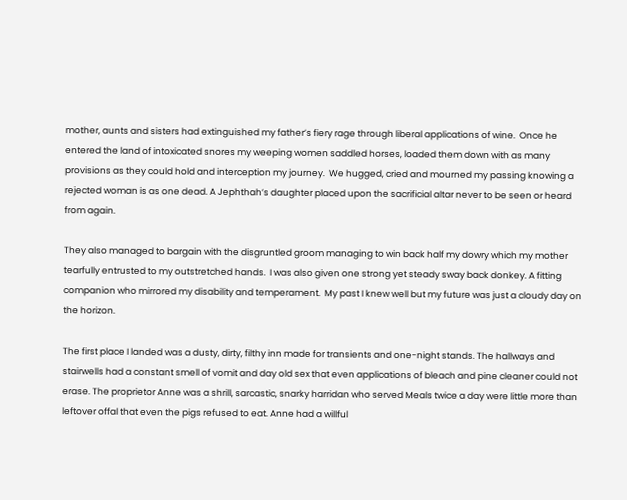mother, aunts and sisters had extinguished my father’s fiery rage through liberal applications of wine.  Once he entered the land of intoxicated snores my weeping women saddled horses, loaded them down with as many provisions as they could hold and interception my journey.  We hugged, cried and mourned my passing knowing a rejected woman is as one dead. A Jephthah’s daughter placed upon the sacrificial altar never to be seen or heard from again.

They also managed to bargain with the disgruntled groom managing to win back half my dowry which my mother tearfully entrusted to my outstretched hands.  I was also given one strong yet steady sway back donkey. A fitting companion who mirrored my disability and temperament.  My past I knew well but my future was just a cloudy day on the horizon.

The first place I landed was a dusty, dirty, filthy inn made for transients and one-night stands. The hallways and stairwells had a constant smell of vomit and day old sex that even applications of bleach and pine cleaner could not erase. The proprietor Anne was a shrill, sarcastic, snarky harridan who served Meals twice a day were little more than leftover offal that even the pigs refused to eat. Anne had a willful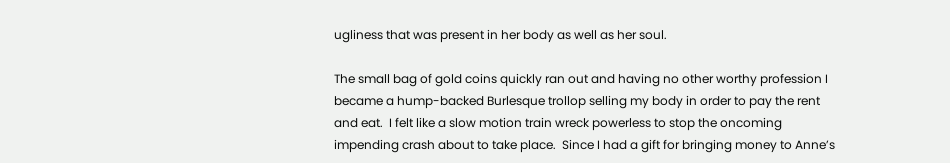ugliness that was present in her body as well as her soul.

The small bag of gold coins quickly ran out and having no other worthy profession I became a hump-backed Burlesque trollop selling my body in order to pay the rent and eat.  I felt like a slow motion train wreck powerless to stop the oncoming impending crash about to take place.  Since I had a gift for bringing money to Anne’s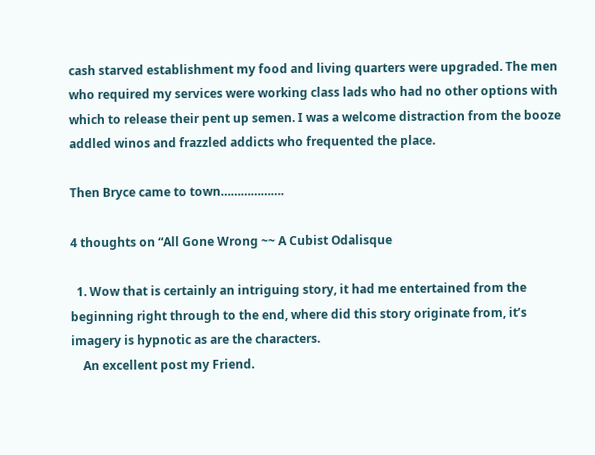cash starved establishment my food and living quarters were upgraded. The men who required my services were working class lads who had no other options with which to release their pent up semen. I was a welcome distraction from the booze addled winos and frazzled addicts who frequented the place.

Then Bryce came to town……………….

4 thoughts on “All Gone Wrong ~~ A Cubist Odalisque

  1. Wow that is certainly an intriguing story, it had me entertained from the beginning right through to the end, where did this story originate from, it’s imagery is hypnotic as are the characters.
    An excellent post my Friend.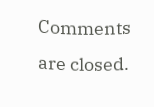Comments are closed.